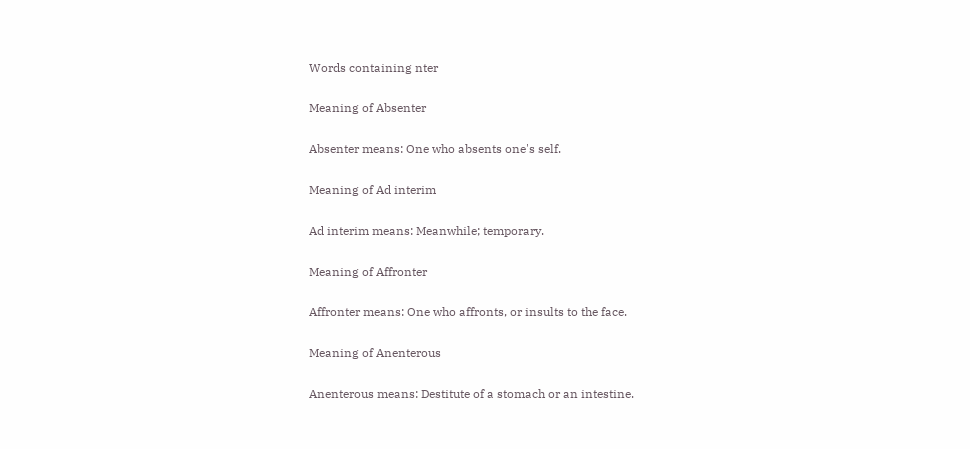Words containing nter

Meaning of Absenter

Absenter means: One who absents one's self.

Meaning of Ad interim

Ad interim means: Meanwhile; temporary.

Meaning of Affronter

Affronter means: One who affronts, or insults to the face.

Meaning of Anenterous

Anenterous means: Destitute of a stomach or an intestine.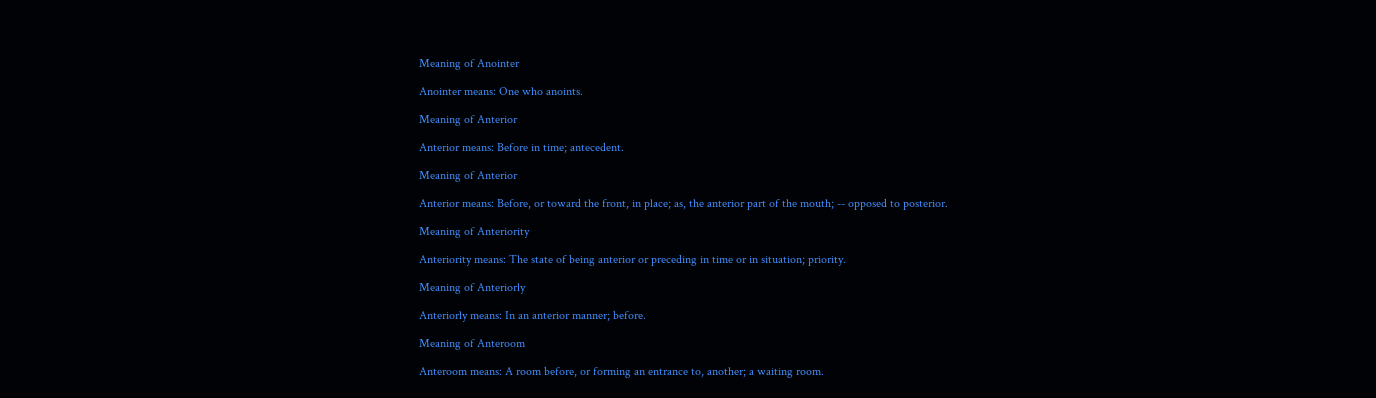Meaning of Anointer

Anointer means: One who anoints.

Meaning of Anterior

Anterior means: Before in time; antecedent.

Meaning of Anterior

Anterior means: Before, or toward the front, in place; as, the anterior part of the mouth; -- opposed to posterior.

Meaning of Anteriority

Anteriority means: The state of being anterior or preceding in time or in situation; priority.

Meaning of Anteriorly

Anteriorly means: In an anterior manner; before.

Meaning of Anteroom

Anteroom means: A room before, or forming an entrance to, another; a waiting room.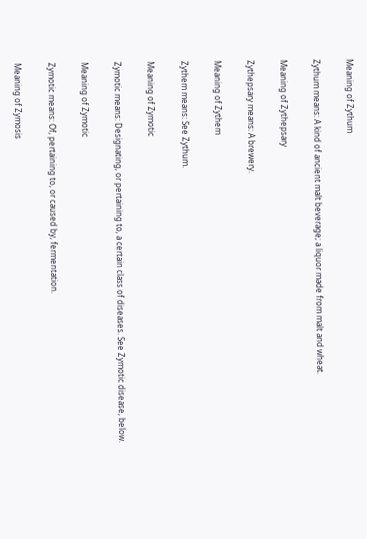Meaning of Zythum

Zythum means: A kind of ancient malt beverage; a liquor made from malt and wheat.

Meaning of Zythepsary

Zythepsary means: A brewery.

Meaning of Zythem

Zythem means: See Zythum.

Meaning of Zymotic

Zymotic means: Designating, or pertaining to, a certain class of diseases. See Zymotic disease, below.

Meaning of Zymotic

Zymotic means: Of, pertaining to, or caused by, fermentation.

Meaning of Zymosis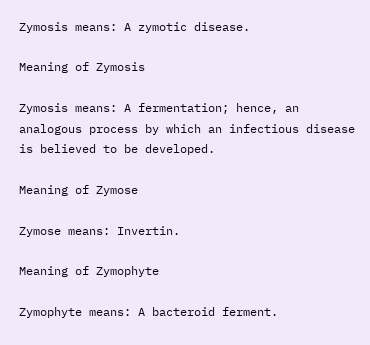Zymosis means: A zymotic disease.

Meaning of Zymosis

Zymosis means: A fermentation; hence, an analogous process by which an infectious disease is believed to be developed.

Meaning of Zymose

Zymose means: Invertin.

Meaning of Zymophyte

Zymophyte means: A bacteroid ferment.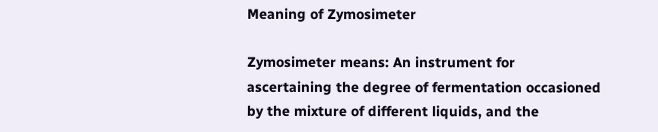Meaning of Zymosimeter

Zymosimeter means: An instrument for ascertaining the degree of fermentation occasioned by the mixture of different liquids, and the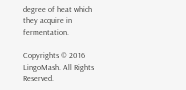degree of heat which they acquire in fermentation.

Copyrights © 2016 LingoMash. All Rights Reserved.